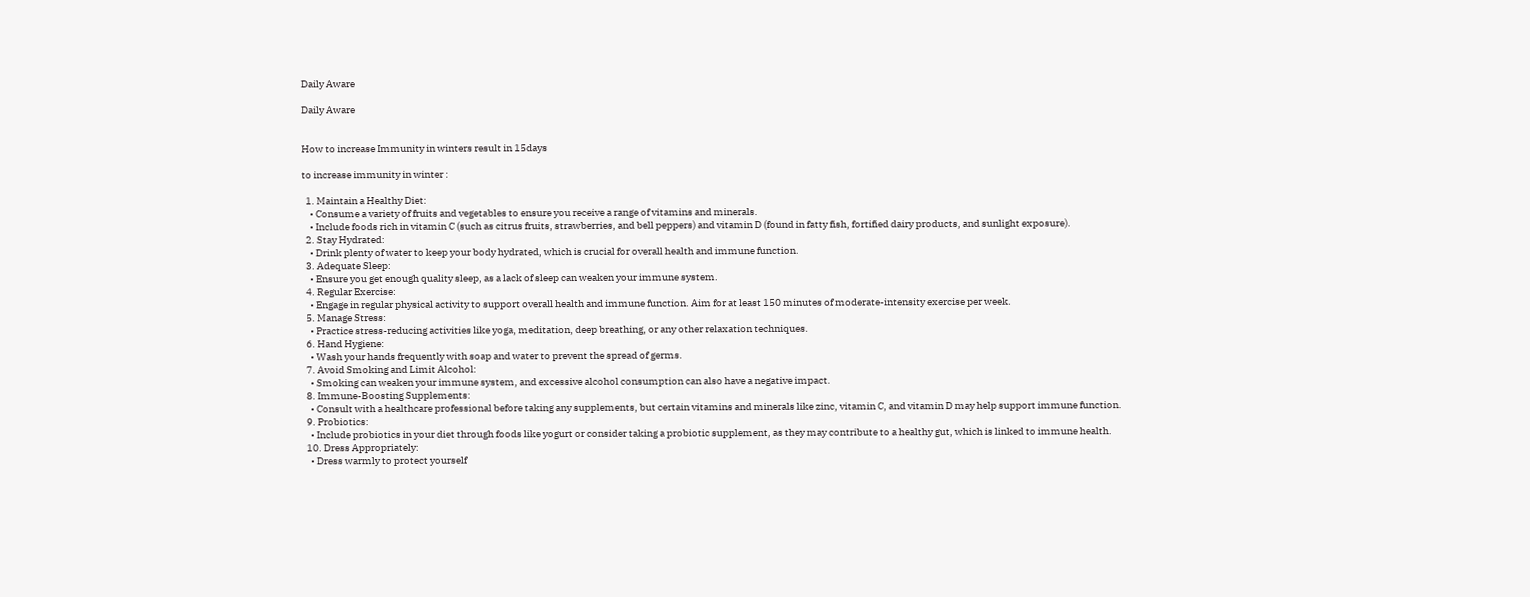Daily Aware

Daily Aware


How to increase Immunity in winters result in 15days

to increase immunity in winter :

  1. Maintain a Healthy Diet:
    • Consume a variety of fruits and vegetables to ensure you receive a range of vitamins and minerals.
    • Include foods rich in vitamin C (such as citrus fruits, strawberries, and bell peppers) and vitamin D (found in fatty fish, fortified dairy products, and sunlight exposure).
  2. Stay Hydrated:
    • Drink plenty of water to keep your body hydrated, which is crucial for overall health and immune function.
  3. Adequate Sleep:
    • Ensure you get enough quality sleep, as a lack of sleep can weaken your immune system.
  4. Regular Exercise:
    • Engage in regular physical activity to support overall health and immune function. Aim for at least 150 minutes of moderate-intensity exercise per week.
  5. Manage Stress:
    • Practice stress-reducing activities like yoga, meditation, deep breathing, or any other relaxation techniques.
  6. Hand Hygiene:
    • Wash your hands frequently with soap and water to prevent the spread of germs.
  7. Avoid Smoking and Limit Alcohol:
    • Smoking can weaken your immune system, and excessive alcohol consumption can also have a negative impact.
  8. Immune-Boosting Supplements:
    • Consult with a healthcare professional before taking any supplements, but certain vitamins and minerals like zinc, vitamin C, and vitamin D may help support immune function.
  9. Probiotics:
    • Include probiotics in your diet through foods like yogurt or consider taking a probiotic supplement, as they may contribute to a healthy gut, which is linked to immune health.
  10. Dress Appropriately:
    • Dress warmly to protect yourself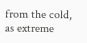from the cold, as extreme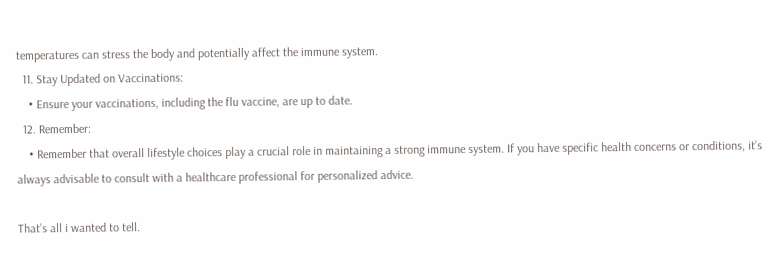temperatures can stress the body and potentially affect the immune system.
  11. Stay Updated on Vaccinations:
    • Ensure your vaccinations, including the flu vaccine, are up to date.
  12. Remember:
    • Remember that overall lifestyle choices play a crucial role in maintaining a strong immune system. If you have specific health concerns or conditions, it’s always advisable to consult with a healthcare professional for personalized advice.

That’s all i wanted to tell.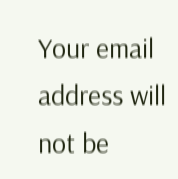Your email address will not be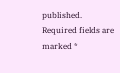published. Required fields are marked *